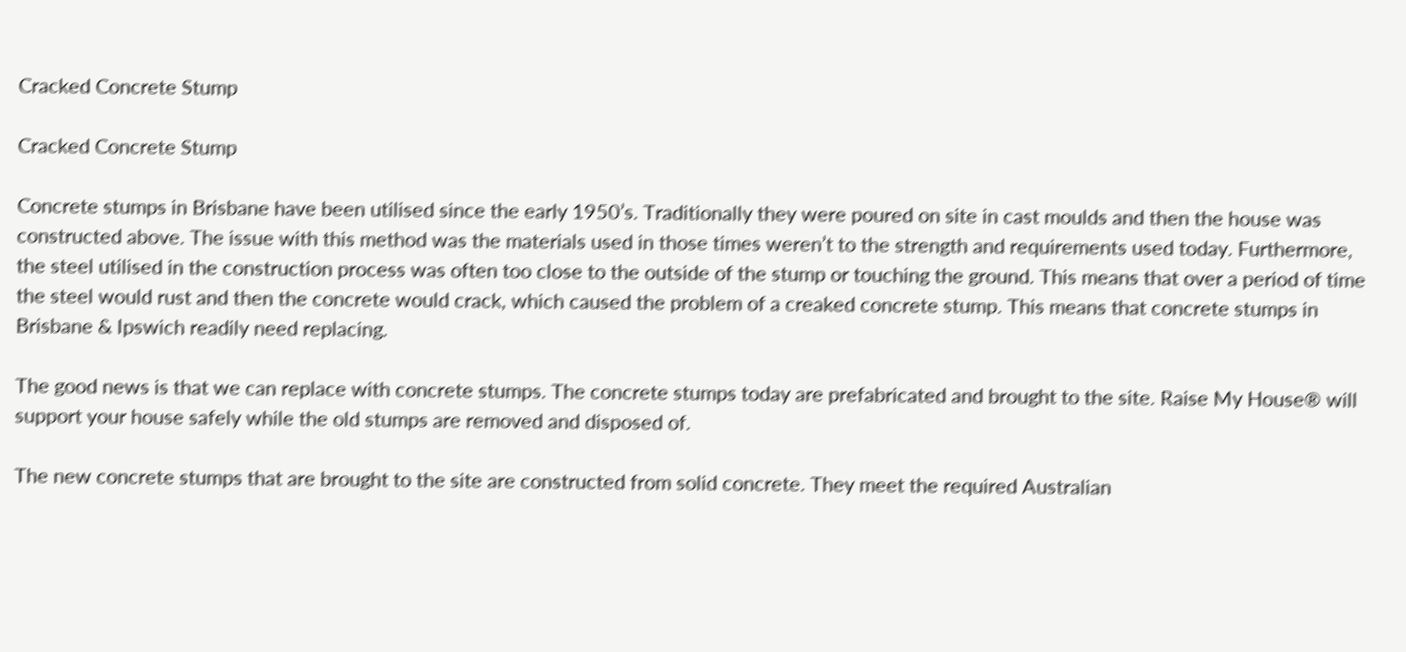Cracked Concrete Stump

Cracked Concrete Stump

Concrete stumps in Brisbane have been utilised since the early 1950’s. Traditionally they were poured on site in cast moulds and then the house was constructed above. The issue with this method was the materials used in those times weren’t to the strength and requirements used today. Furthermore, the steel utilised in the construction process was often too close to the outside of the stump or touching the ground. This means that over a period of time the steel would rust and then the concrete would crack, which caused the problem of a creaked concrete stump. This means that concrete stumps in Brisbane & Ipswich readily need replacing.

The good news is that we can replace with concrete stumps. The concrete stumps today are prefabricated and brought to the site. Raise My House® will support your house safely while the old stumps are removed and disposed of.

The new concrete stumps that are brought to the site are constructed from solid concrete. They meet the required Australian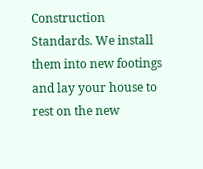Construction Standards. We install them into new footings and lay your house to rest on the new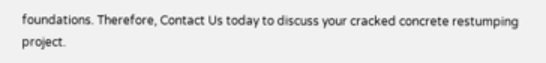foundations. Therefore, Contact Us today to discuss your cracked concrete restumping project.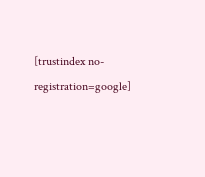[trustindex no-registration=google]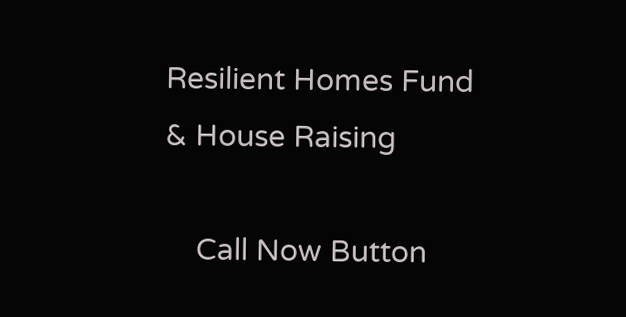Resilient Homes Fund & House Raising

    Call Now Button